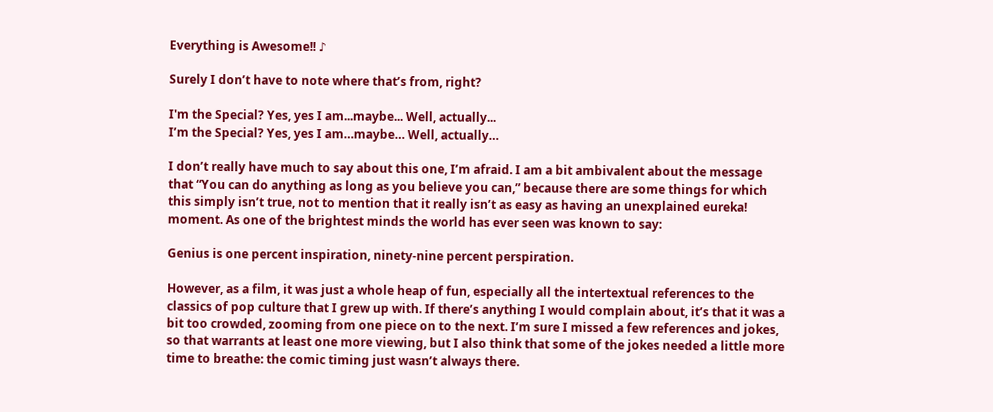Everything is Awesome!! ♪

Surely I don’t have to note where that’s from, right?

I'm the Special? Yes, yes I am...maybe... Well, actually...
I’m the Special? Yes, yes I am…maybe… Well, actually…

I don’t really have much to say about this one, I’m afraid. I am a bit ambivalent about the message that “You can do anything as long as you believe you can,” because there are some things for which this simply isn’t true, not to mention that it really isn’t as easy as having an unexplained eureka! moment. As one of the brightest minds the world has ever seen was known to say:

Genius is one percent inspiration, ninety-nine percent perspiration.

However, as a film, it was just a whole heap of fun, especially all the intertextual references to the classics of pop culture that I grew up with. If there’s anything I would complain about, it’s that it was a bit too crowded, zooming from one piece on to the next. I’m sure I missed a few references and jokes, so that warrants at least one more viewing, but I also think that some of the jokes needed a little more time to breathe: the comic timing just wasn’t always there.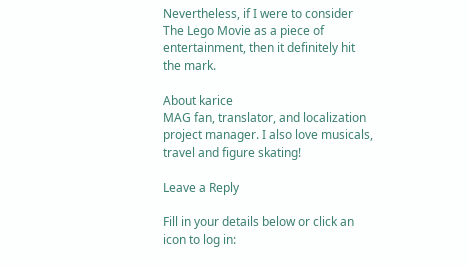Nevertheless, if I were to consider The Lego Movie as a piece of entertainment, then it definitely hit the mark.

About karice
MAG fan, translator, and localization project manager. I also love musicals, travel and figure skating!

Leave a Reply

Fill in your details below or click an icon to log in: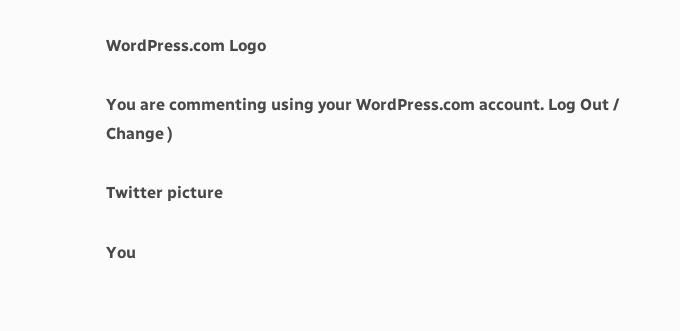WordPress.com Logo

You are commenting using your WordPress.com account. Log Out /  Change )

Twitter picture

You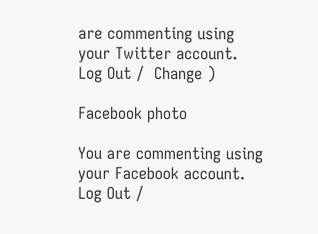are commenting using your Twitter account. Log Out /  Change )

Facebook photo

You are commenting using your Facebook account. Log Out /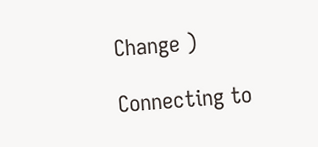Change )

Connecting to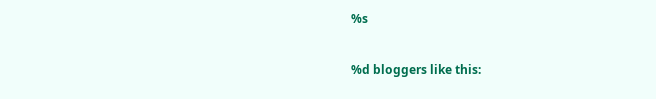%s

%d bloggers like this: